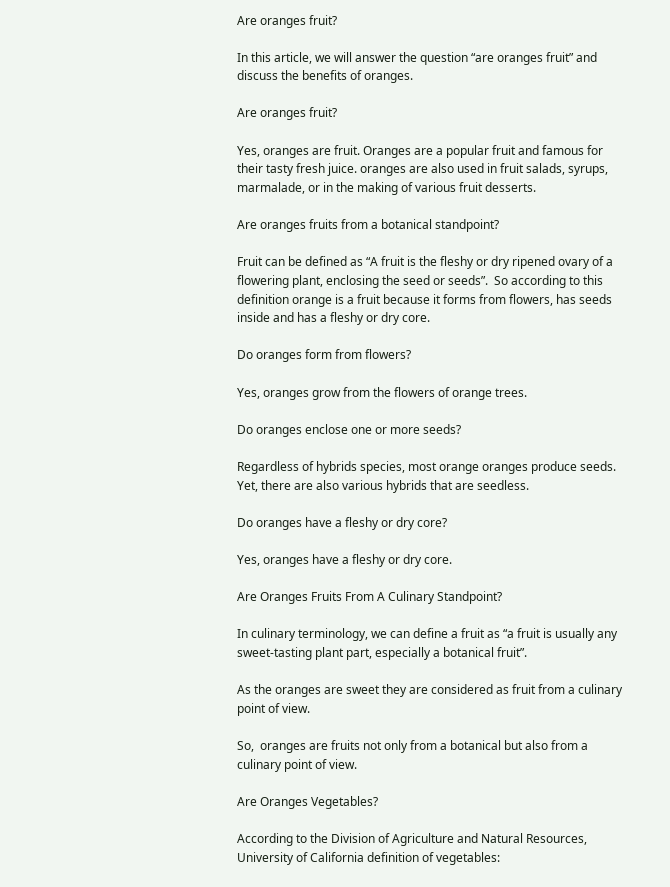Are oranges fruit?

In this article, we will answer the question “are oranges fruit” and discuss the benefits of oranges.

Are oranges fruit?

Yes, oranges are fruit. Oranges are a popular fruit and famous for their tasty fresh juice. oranges are also used in fruit salads, syrups, marmalade, or in the making of various fruit desserts.

Are oranges fruits from a botanical standpoint?

Fruit can be defined as “A fruit is the fleshy or dry ripened ovary of a flowering plant, enclosing the seed or seeds”.  So according to this definition orange is a fruit because it forms from flowers, has seeds inside and has a fleshy or dry core.

Do oranges form from flowers?

Yes, oranges grow from the flowers of orange trees.

Do oranges enclose one or more seeds?

Regardless of hybrids species, most orange oranges produce seeds. Yet, there are also various hybrids that are seedless.

Do oranges have a fleshy or dry core?

Yes, oranges have a fleshy or dry core.

Are Oranges Fruits From A Culinary Standpoint?

In culinary terminology, we can define a fruit as “a fruit is usually any sweet-tasting plant part, especially a botanical fruit”.

As the oranges are sweet they are considered as fruit from a culinary point of view.

So,  oranges are fruits not only from a botanical but also from a culinary point of view.

Are Oranges Vegetables?

According to the Division of Agriculture and Natural Resources, University of California definition of vegetables: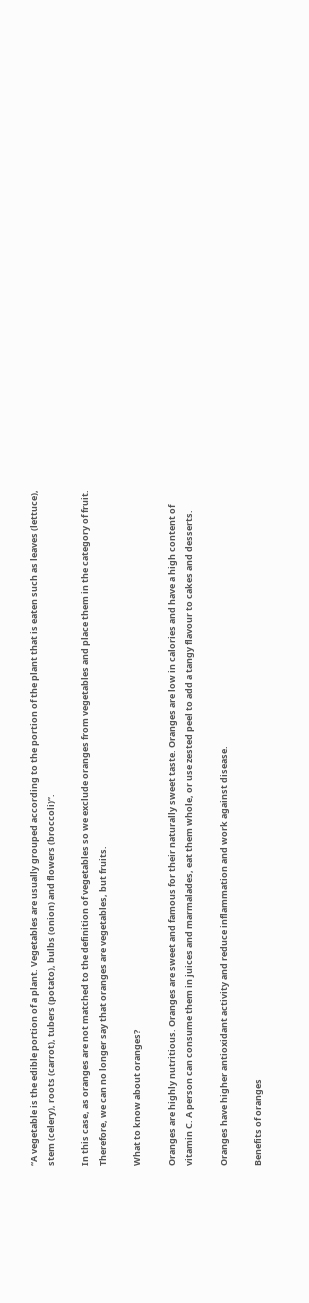“A vegetable is the edible portion of a plant. Vegetables are usually grouped according to the portion of the plant that is eaten such as leaves (lettuce), stem (celery), roots (carrot), tubers (potato), bulbs (onion) and flowers (broccoli)”.

In this case, as oranges are not matched to the definition of vegetables so we exclude oranges from vegetables and place them in the category of fruit. Therefore, we can no longer say that oranges are vegetables, but fruits.

What to know about oranges?

Oranges are highly nutritious. Oranges are sweet and famous for their naturally sweet taste. Oranges are low in calories and have a high content of vitamin C. A person can consume them in juices and marmalades, eat them whole, or use zested peel to add a tangy flavour to cakes and desserts.

Oranges have higher antioxidant activity and reduce inflammation and work against disease.

Benefits of oranges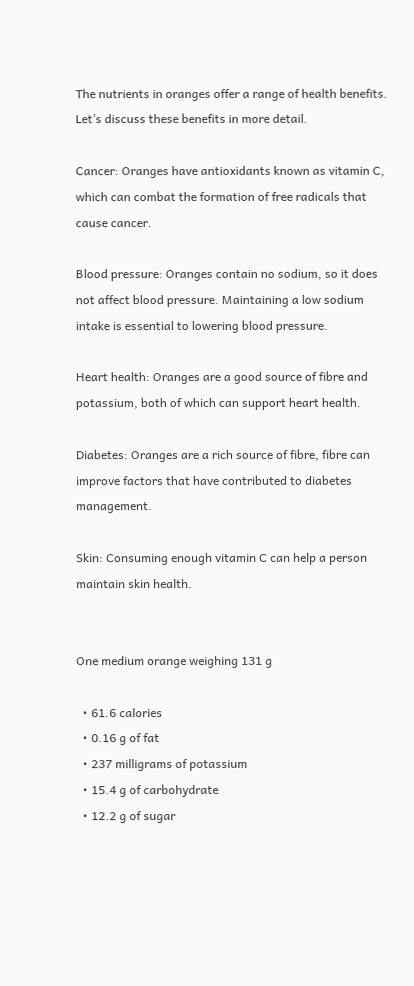The nutrients in oranges offer a range of health benefits. Let’s discuss these benefits in more detail.

Cancer: Oranges have antioxidants known as vitamin C, which can combat the formation of free radicals that cause cancer.

Blood pressure: Oranges contain no sodium, so it does not affect blood pressure. Maintaining a low sodium intake is essential to lowering blood pressure.

Heart health: Oranges are a good source of fibre and potassium, both of which can support heart health.

Diabetes: Oranges are a rich source of fibre, fibre can improve factors that have contributed to diabetes management.

Skin: Consuming enough vitamin C can help a person maintain skin health.


One medium orange weighing 131 g

  • 61.6 calories
  • 0.16 g of fat
  • 237 milligrams of potassium
  • 15.4 g of carbohydrate
  • 12.2 g of sugar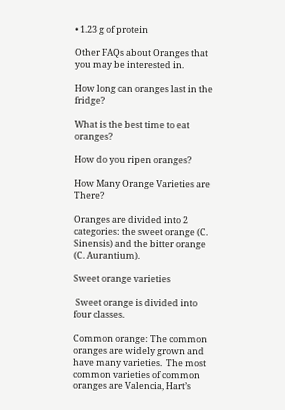• 1.23 g of protein

Other FAQs about Oranges that you may be interested in.

How long can oranges last in the fridge?

What is the best time to eat oranges?

How do you ripen oranges?

How Many Orange Varieties are There?

Oranges are divided into 2 categories: the sweet orange (C. Sinensis) and the bitter orange (C. Aurantium).

Sweet orange varieties

 Sweet orange is divided into four classes.

Common orange: The common oranges are widely grown and have many varieties.  The most common varieties of common oranges are Valencia, Hart’s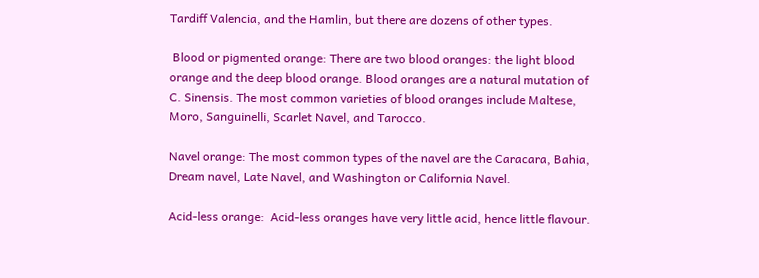Tardiff Valencia, and the Hamlin, but there are dozens of other types.

 Blood or pigmented orange: There are two blood oranges: the light blood orange and the deep blood orange. Blood oranges are a natural mutation of C. Sinensis. The most common varieties of blood oranges include Maltese, Moro, Sanguinelli, Scarlet Navel, and Tarocco.

Navel orange: The most common types of the navel are the Caracara, Bahia, Dream navel, Late Navel, and Washington or California Navel.

Acid-less orange:  Acid-less oranges have very little acid, hence little flavour.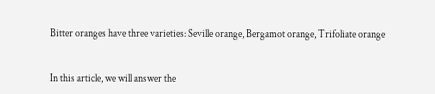Bitter oranges have three varieties: Seville orange, Bergamot orange, Trifoliate orange


In this article, we will answer the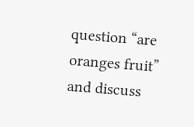question “are oranges fruit” and discuss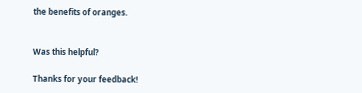the benefits of oranges.


Was this helpful?

Thanks for your feedback!